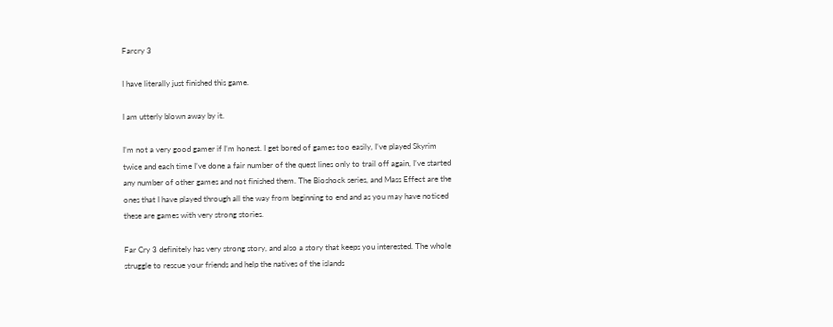Farcry 3

I have literally just finished this game.

I am utterly blown away by it.

I’m not a very good gamer if I’m honest. I get bored of games too easily, I’ve played Skyrim twice and each time I’ve done a fair number of the quest lines only to trail off again, I’ve started any number of other games and not finished them. The Bioshock series, and Mass Effect are the ones that I have played through all the way from beginning to end and as you may have noticed these are games with very strong stories.

Far Cry 3 definitely has very strong story, and also a story that keeps you interested. The whole struggle to rescue your friends and help the natives of the islands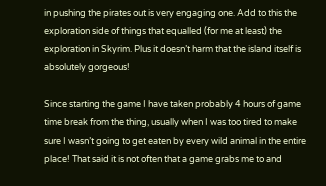in pushing the pirates out is very engaging one. Add to this the exploration side of things that equalled (for me at least) the exploration in Skyrim. Plus it doesn’t harm that the island itself is absolutely gorgeous!

Since starting the game I have taken probably 4 hours of game time break from the thing, usually when I was too tired to make sure I wasn’t going to get eaten by every wild animal in the entire place! That said it is not often that a game grabs me to and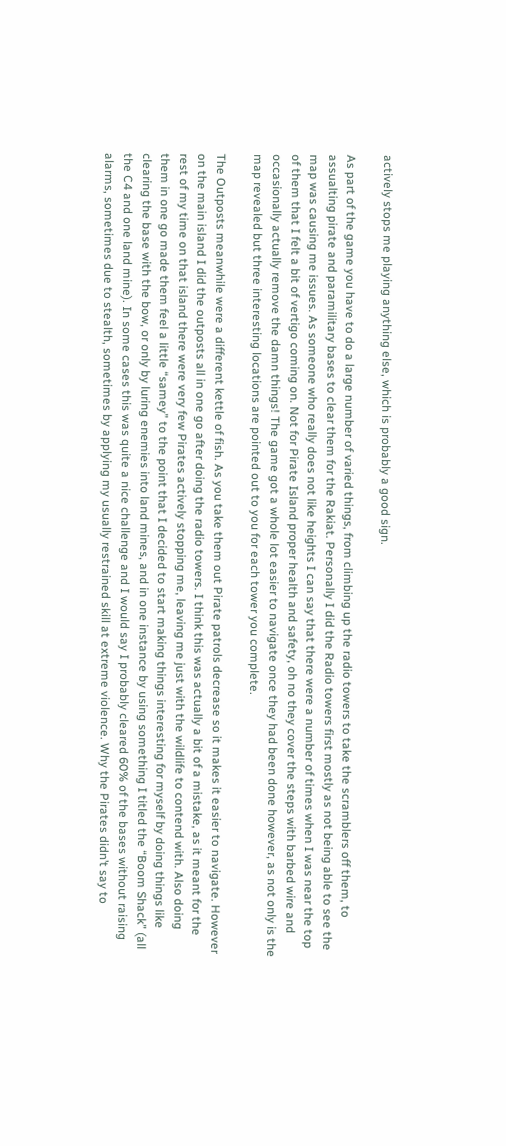actively stops me playing anything else, which is probably a good sign.

As part of the game you have to do a large number of varied things, from climbing up the radio towers to take the scramblers off them, to assualting pirate and paramilitary bases to clear them for the Rakiat. Personally I did the Radio towers first mostly as not being able to see the map was causing me issues. As someone who really does not like heights I can say that there were a number of times when I was near the top of them that I felt a bit of vertigo coming on. Not for Pirate Island proper health and safety, oh no they cover the steps with barbed wire and occasionally actually remove the damn things! The game got a whole lot easier to navigate once they had been done however, as not only is the map revealed but three interesting locations are pointed out to you for each tower you complete.

The Outposts meanwhile were a different kettle of fish. As you take them out Pirate patrols decrease so it makes it easier to navigate. However on the main island I did the outposts all in one go after doing the radio towers. I think this was actually a bit of a mistake, as it meant for the rest of my time on that island there were very few Pirates actively stopping me, leaving me just with the wildlife to contend with. Also doing them in one go made them feel a little “samey” to the point that I decided to start making things interesting for myself by doing things like clearing the base with the bow, or only by luring enemies into land mines, and in one instance by using something I titled the “Boom Shack” (all the C4 and one land mine). In some cases this was quite a nice challenge and I would say I probably cleared 60% of the bases without raising alarms, sometimes due to stealth, sometimes by applying my usually restrained skill at extreme violence. Why the Pirates didn’t say to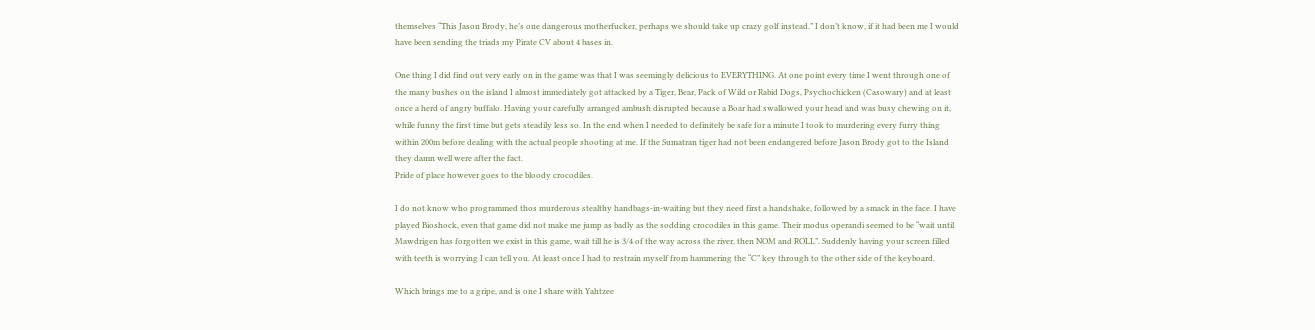themselves “This Jason Brody, he’s one dangerous motherfucker, perhaps we should take up crazy golf instead.” I don’t know, if it had been me I would have been sending the triads my Pirate CV about 4 bases in.

One thing I did find out very early on in the game was that I was seemingly delicious to EVERYTHING. At one point every time I went through one of the many bushes on the island I almost immediately got attacked by a Tiger, Bear, Pack of Wild or Rabid Dogs, Psychochicken (Casowary) and at least once a herd of angry buffalo. Having your carefully arranged ambush disrupted because a Boar had swallowed your head and was busy chewing on it, while funny the first time but gets steadily less so. In the end when I needed to definitely be safe for a minute I took to murdering every furry thing within 200m before dealing with the actual people shooting at me. If the Sumatran tiger had not been endangered before Jason Brody got to the Island they damn well were after the fact.
Pride of place however goes to the bloody crocodiles.

I do not know who programmed thos murderous stealthy handbags-in-waiting but they need first a handshake, followed by a smack in the face. I have played Bioshock, even that game did not make me jump as badly as the sodding crocodiles in this game. Their modus operandi seemed to be “wait until Mawdrigen has forgotten we exist in this game, wait till he is 3/4 of the way across the river, then NOM and ROLL”. Suddenly having your screen filled with teeth is worrying I can tell you. At least once I had to restrain myself from hammering the “C” key through to the other side of the keyboard.

Which brings me to a gripe, and is one I share with Yahtzee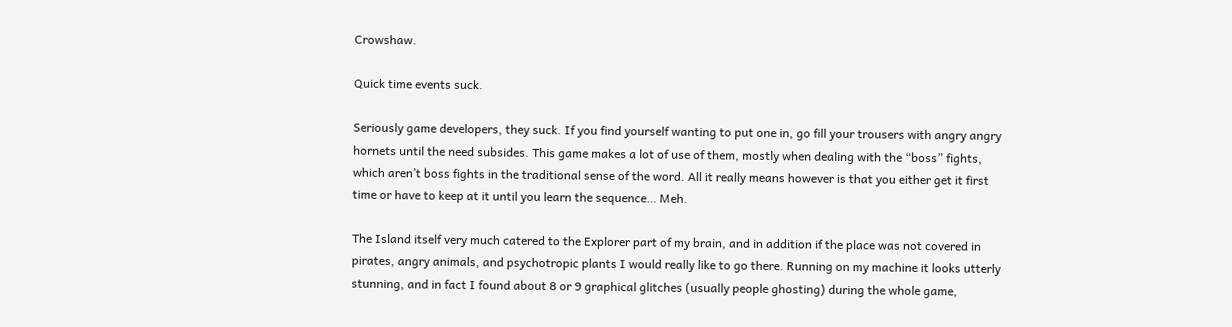Crowshaw.

Quick time events suck.

Seriously game developers, they suck. If you find yourself wanting to put one in, go fill your trousers with angry angry hornets until the need subsides. This game makes a lot of use of them, mostly when dealing with the “boss” fights, which aren’t boss fights in the traditional sense of the word. All it really means however is that you either get it first time or have to keep at it until you learn the sequence… Meh.

The Island itself very much catered to the Explorer part of my brain, and in addition if the place was not covered in pirates, angry animals, and psychotropic plants I would really like to go there. Running on my machine it looks utterly stunning, and in fact I found about 8 or 9 graphical glitches (usually people ghosting) during the whole game,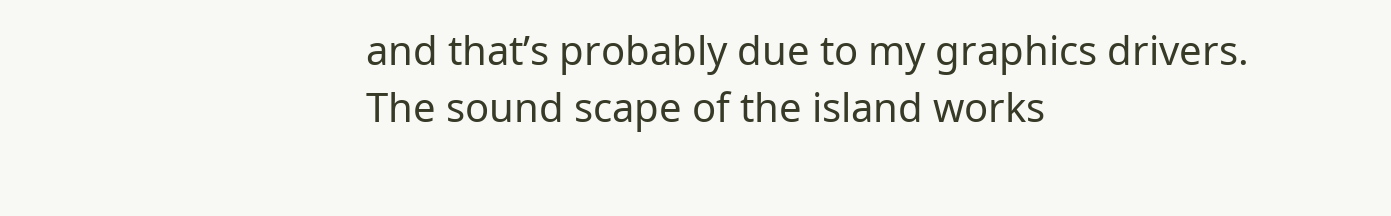and that’s probably due to my graphics drivers. The sound scape of the island works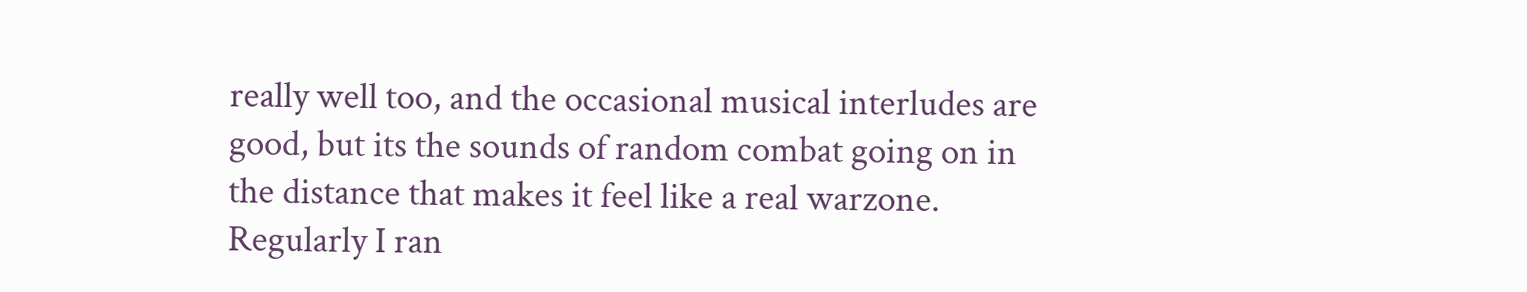really well too, and the occasional musical interludes are good, but its the sounds of random combat going on in the distance that makes it feel like a real warzone. Regularly I ran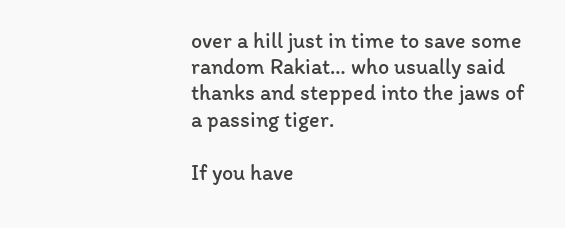over a hill just in time to save some random Rakiat… who usually said thanks and stepped into the jaws of a passing tiger.

If you have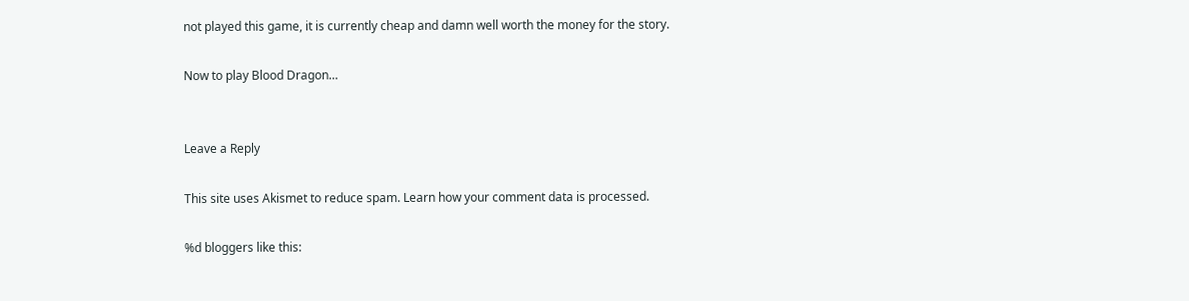not played this game, it is currently cheap and damn well worth the money for the story.

Now to play Blood Dragon…


Leave a Reply

This site uses Akismet to reduce spam. Learn how your comment data is processed.

%d bloggers like this: